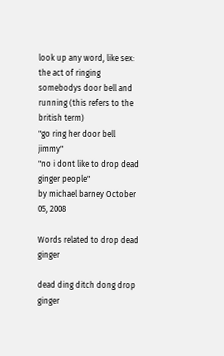look up any word, like sex:
the act of ringing somebodys door bell and running (this refers to the british term)
"go ring her door bell jimmy"
"no i dont like to drop dead ginger people"
by michael barney October 05, 2008

Words related to drop dead ginger

dead ding ditch dong drop ginger